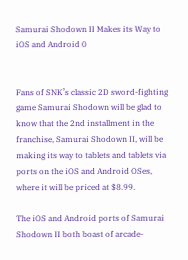Samurai Shodown II Makes its Way to iOS and Android 0


Fans of SNK’s classic 2D sword-fighting game Samurai Shodown will be glad to know that the 2nd installment in the franchise, Samurai Shodown II, will be making its way to tablets and tablets via ports on the iOS and Android OSes, where it will be priced at $8.99.

The iOS and Android ports of Samurai Shodown II both boast of arcade-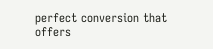perfect conversion that offers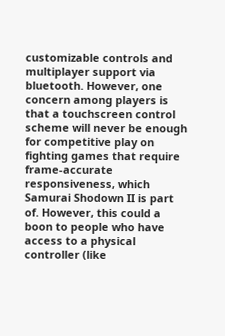customizable controls and multiplayer support via bluetooth. However, one concern among players is that a touchscreen control scheme will never be enough for competitive play on fighting games that require frame-accurate responsiveness, which Samurai Shodown II is part of. However, this could a boon to people who have access to a physical controller (like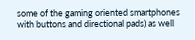some of the gaming oriented smartphones with buttons and directional pads) as well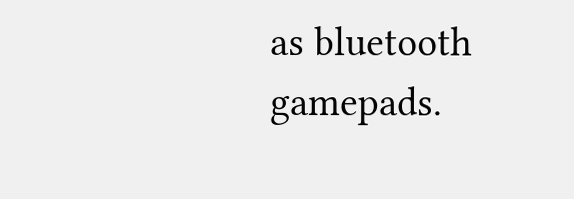as bluetooth gamepads.